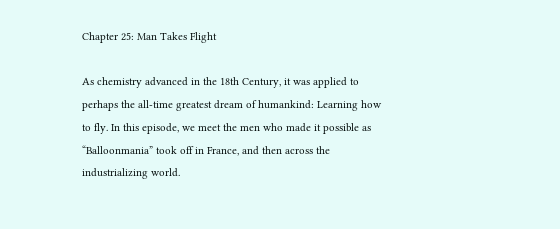Chapter 25: Man Takes Flight

As chemistry advanced in the 18th Century, it was applied to perhaps the all-time greatest dream of humankind: Learning how to fly. In this episode, we meet the men who made it possible as “Balloonmania” took off in France, and then across the industrializing world.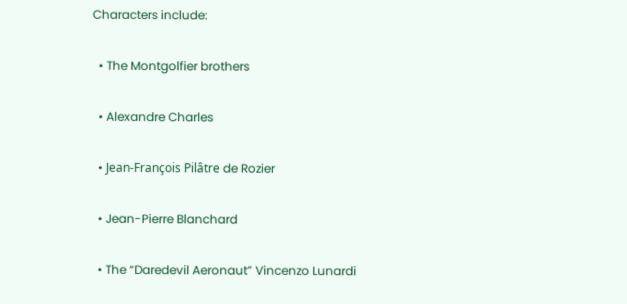Characters include:

  • The Montgolfier brothers

  • Alexandre Charles

  • Jean-François Pilâtre de Rozier

  • Jean-Pierre Blanchard

  • The “Daredevil Aeronaut” Vincenzo Lunardi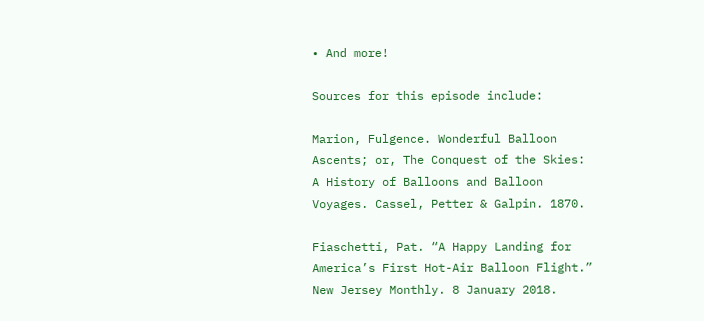• And more!

Sources for this episode include:

Marion, Fulgence. Wonderful Balloon Ascents; or, The Conquest of the Skies: A History of Balloons and Balloon Voyages. Cassel, Petter & Galpin. 1870.

Fiaschetti, Pat. “A Happy Landing for America’s First Hot-Air Balloon Flight.” New Jersey Monthly. 8 January 2018.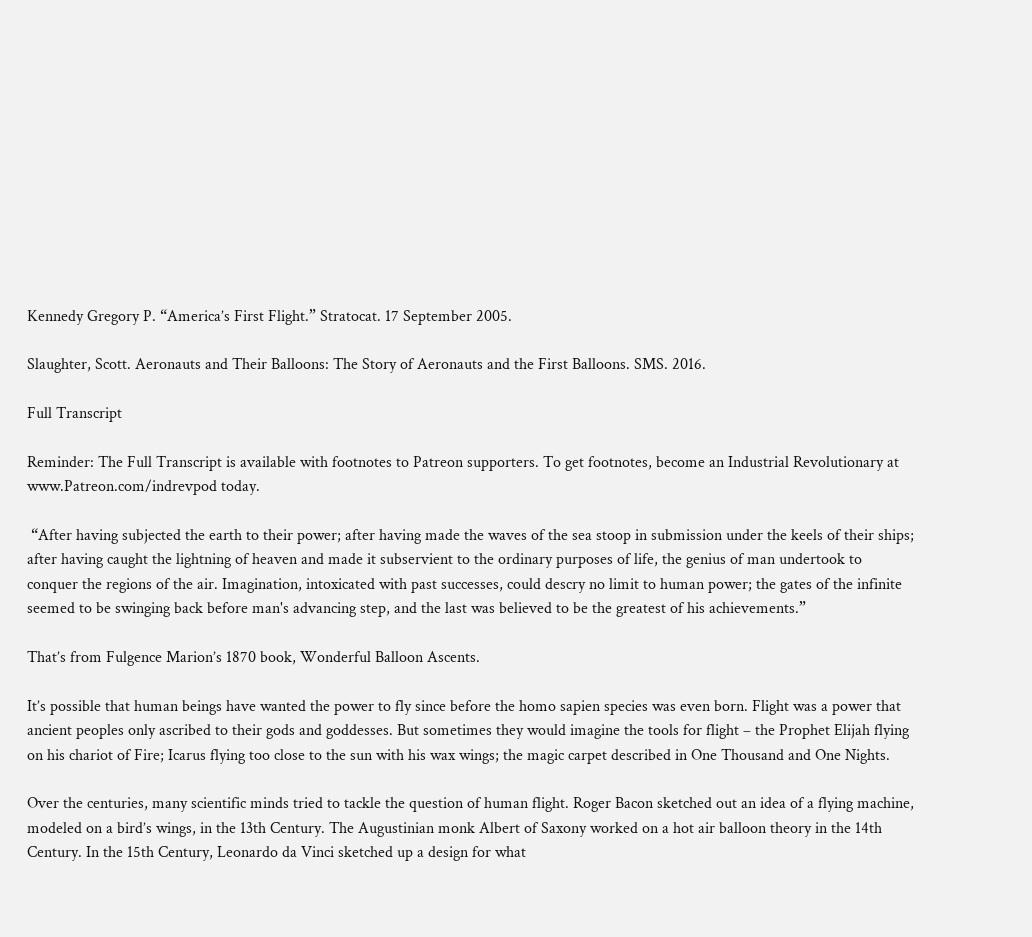Kennedy Gregory P. “America’s First Flight.” Stratocat. 17 September 2005.

Slaughter, Scott. Aeronauts and Their Balloons: The Story of Aeronauts and the First Balloons. SMS. 2016.

Full Transcript

Reminder: The Full Transcript is available with footnotes to Patreon supporters. To get footnotes, become an Industrial Revolutionary at www.Patreon.com/indrevpod today.

 “After having subjected the earth to their power; after having made the waves of the sea stoop in submission under the keels of their ships; after having caught the lightning of heaven and made it subservient to the ordinary purposes of life, the genius of man undertook to conquer the regions of the air. Imagination, intoxicated with past successes, could descry no limit to human power; the gates of the infinite seemed to be swinging back before man's advancing step, and the last was believed to be the greatest of his achievements.”

That’s from Fulgence Marion’s 1870 book, Wonderful Balloon Ascents.

It’s possible that human beings have wanted the power to fly since before the homo sapien species was even born. Flight was a power that ancient peoples only ascribed to their gods and goddesses. But sometimes they would imagine the tools for flight – the Prophet Elijah flying on his chariot of Fire; Icarus flying too close to the sun with his wax wings; the magic carpet described in One Thousand and One Nights.

Over the centuries, many scientific minds tried to tackle the question of human flight. Roger Bacon sketched out an idea of a flying machine, modeled on a bird’s wings, in the 13th Century. The Augustinian monk Albert of Saxony worked on a hot air balloon theory in the 14th Century. In the 15th Century, Leonardo da Vinci sketched up a design for what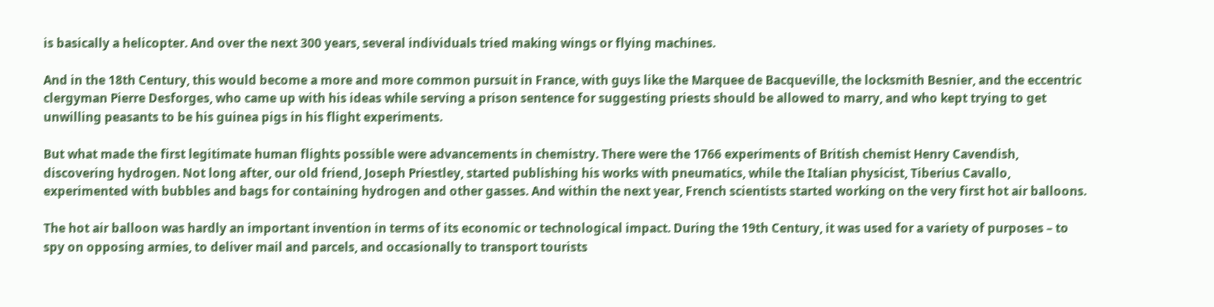is basically a helicopter. And over the next 300 years, several individuals tried making wings or flying machines.

And in the 18th Century, this would become a more and more common pursuit in France, with guys like the Marquee de Bacqueville, the locksmith Besnier, and the eccentric clergyman Pierre Desforges, who came up with his ideas while serving a prison sentence for suggesting priests should be allowed to marry, and who kept trying to get unwilling peasants to be his guinea pigs in his flight experiments.

But what made the first legitimate human flights possible were advancements in chemistry. There were the 1766 experiments of British chemist Henry Cavendish, discovering hydrogen. Not long after, our old friend, Joseph Priestley, started publishing his works with pneumatics, while the Italian physicist, Tiberius Cavallo, experimented with bubbles and bags for containing hydrogen and other gasses. And within the next year, French scientists started working on the very first hot air balloons.

The hot air balloon was hardly an important invention in terms of its economic or technological impact. During the 19th Century, it was used for a variety of purposes – to spy on opposing armies, to deliver mail and parcels, and occasionally to transport tourists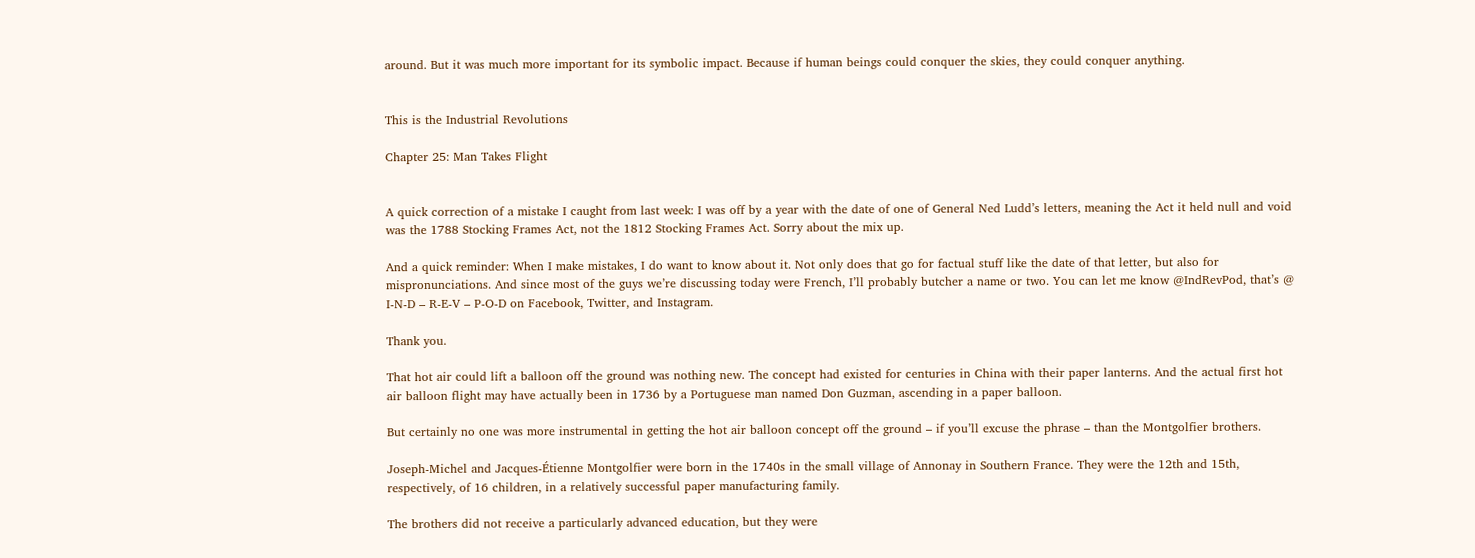around. But it was much more important for its symbolic impact. Because if human beings could conquer the skies, they could conquer anything.


This is the Industrial Revolutions

Chapter 25: Man Takes Flight


A quick correction of a mistake I caught from last week: I was off by a year with the date of one of General Ned Ludd’s letters, meaning the Act it held null and void was the 1788 Stocking Frames Act, not the 1812 Stocking Frames Act. Sorry about the mix up.

And a quick reminder: When I make mistakes, I do want to know about it. Not only does that go for factual stuff like the date of that letter, but also for mispronunciations. And since most of the guys we’re discussing today were French, I’ll probably butcher a name or two. You can let me know @IndRevPod, that’s @ I-N-D – R-E-V – P-O-D on Facebook, Twitter, and Instagram.

Thank you.

That hot air could lift a balloon off the ground was nothing new. The concept had existed for centuries in China with their paper lanterns. And the actual first hot air balloon flight may have actually been in 1736 by a Portuguese man named Don Guzman, ascending in a paper balloon.

But certainly no one was more instrumental in getting the hot air balloon concept off the ground – if you’ll excuse the phrase – than the Montgolfier brothers.

Joseph-Michel and Jacques-Étienne Montgolfier were born in the 1740s in the small village of Annonay in Southern France. They were the 12th and 15th, respectively, of 16 children, in a relatively successful paper manufacturing family.

The brothers did not receive a particularly advanced education, but they were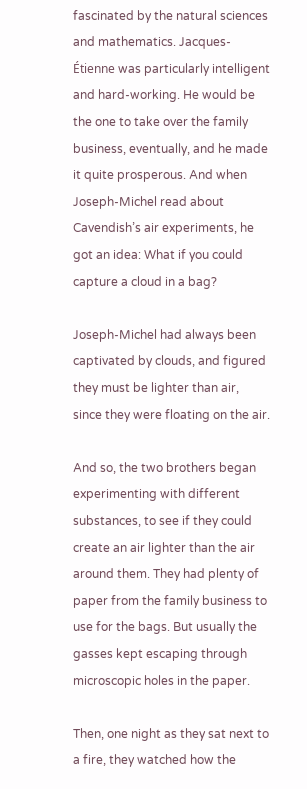fascinated by the natural sciences and mathematics. Jacques-Étienne was particularly intelligent and hard-working. He would be the one to take over the family business, eventually, and he made it quite prosperous. And when Joseph-Michel read about Cavendish’s air experiments, he got an idea: What if you could capture a cloud in a bag?

Joseph-Michel had always been captivated by clouds, and figured they must be lighter than air, since they were floating on the air.

And so, the two brothers began experimenting with different substances, to see if they could create an air lighter than the air around them. They had plenty of paper from the family business to use for the bags. But usually the gasses kept escaping through microscopic holes in the paper.

Then, one night as they sat next to a fire, they watched how the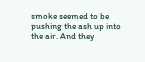smoke seemed to be pushing the ash up into the air. And they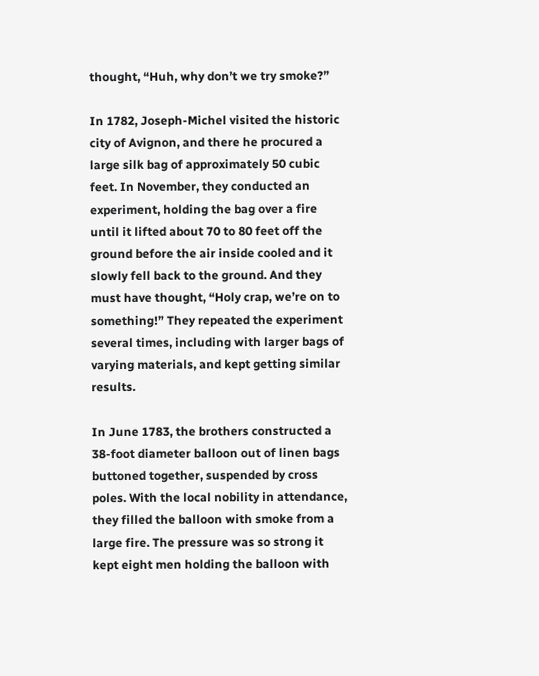thought, “Huh, why don’t we try smoke?”

In 1782, Joseph-Michel visited the historic city of Avignon, and there he procured a large silk bag of approximately 50 cubic feet. In November, they conducted an experiment, holding the bag over a fire until it lifted about 70 to 80 feet off the ground before the air inside cooled and it slowly fell back to the ground. And they must have thought, “Holy crap, we’re on to something!” They repeated the experiment several times, including with larger bags of varying materials, and kept getting similar results.

In June 1783, the brothers constructed a 38-foot diameter balloon out of linen bags buttoned together, suspended by cross poles. With the local nobility in attendance, they filled the balloon with smoke from a large fire. The pressure was so strong it kept eight men holding the balloon with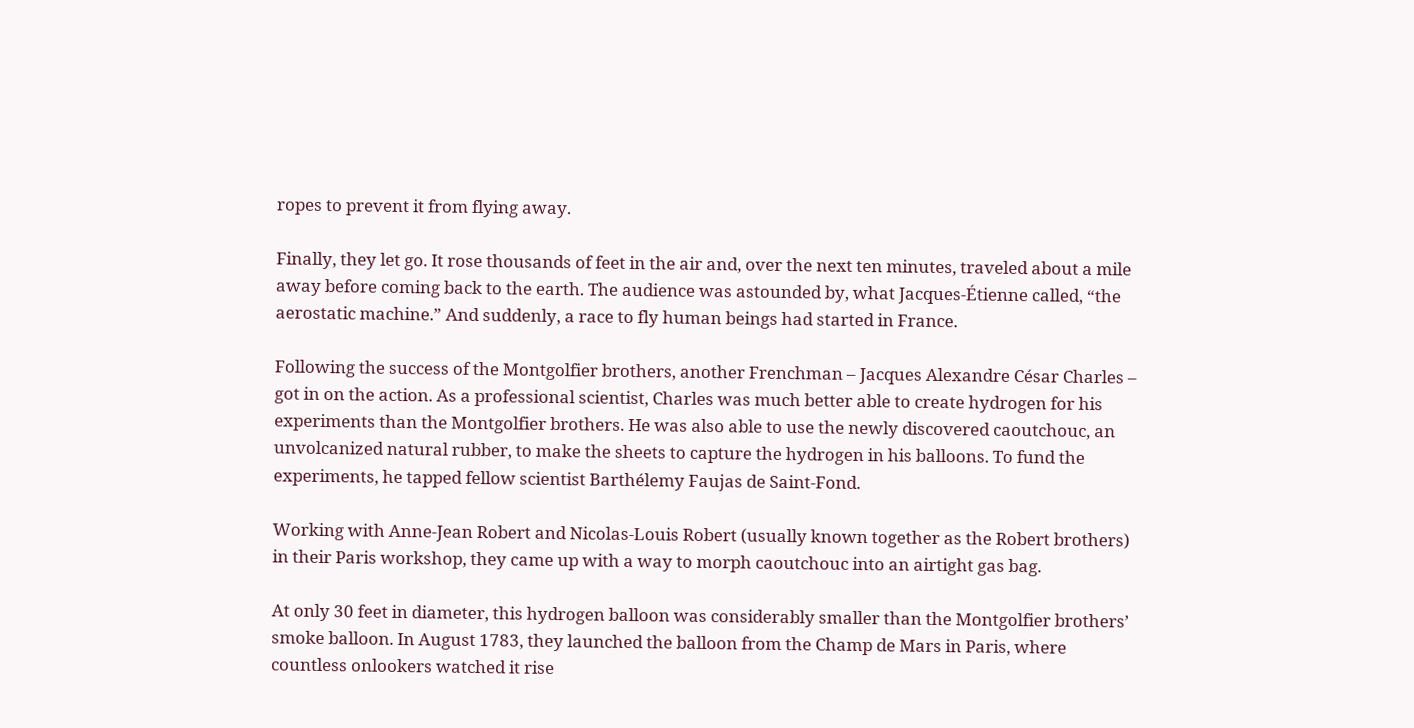ropes to prevent it from flying away.

Finally, they let go. It rose thousands of feet in the air and, over the next ten minutes, traveled about a mile away before coming back to the earth. The audience was astounded by, what Jacques-Étienne called, “the aerostatic machine.” And suddenly, a race to fly human beings had started in France.

Following the success of the Montgolfier brothers, another Frenchman – Jacques Alexandre César Charles – got in on the action. As a professional scientist, Charles was much better able to create hydrogen for his experiments than the Montgolfier brothers. He was also able to use the newly discovered caoutchouc, an unvolcanized natural rubber, to make the sheets to capture the hydrogen in his balloons. To fund the experiments, he tapped fellow scientist Barthélemy Faujas de Saint-Fond.

Working with Anne-Jean Robert and Nicolas-Louis Robert (usually known together as the Robert brothers) in their Paris workshop, they came up with a way to morph caoutchouc into an airtight gas bag.

At only 30 feet in diameter, this hydrogen balloon was considerably smaller than the Montgolfier brothers’ smoke balloon. In August 1783, they launched the balloon from the Champ de Mars in Paris, where countless onlookers watched it rise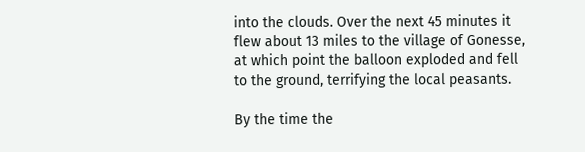into the clouds. Over the next 45 minutes it flew about 13 miles to the village of Gonesse, at which point the balloon exploded and fell to the ground, terrifying the local peasants.

By the time the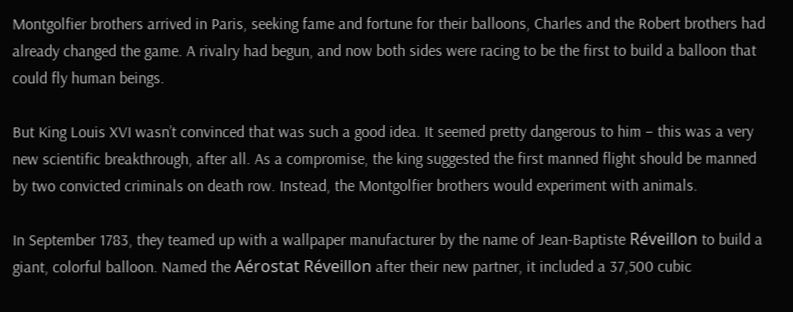Montgolfier brothers arrived in Paris, seeking fame and fortune for their balloons, Charles and the Robert brothers had already changed the game. A rivalry had begun, and now both sides were racing to be the first to build a balloon that could fly human beings.

But King Louis XVI wasn’t convinced that was such a good idea. It seemed pretty dangerous to him – this was a very new scientific breakthrough, after all. As a compromise, the king suggested the first manned flight should be manned by two convicted criminals on death row. Instead, the Montgolfier brothers would experiment with animals.

In September 1783, they teamed up with a wallpaper manufacturer by the name of Jean-Baptiste Réveillon to build a giant, colorful balloon. Named the Aérostat Réveillon after their new partner, it included a 37,500 cubic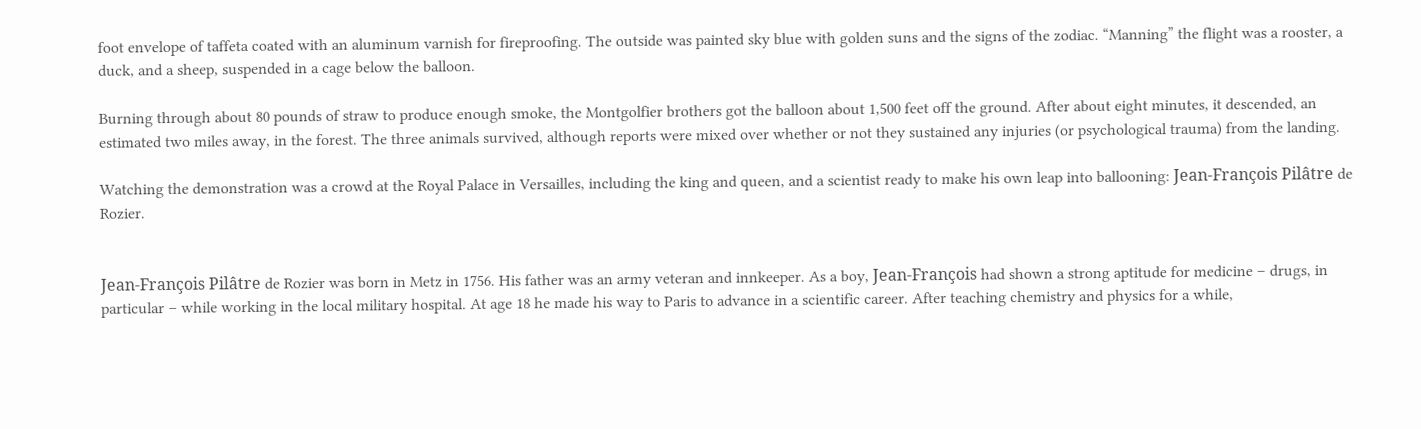foot envelope of taffeta coated with an aluminum varnish for fireproofing. The outside was painted sky blue with golden suns and the signs of the zodiac. “Manning” the flight was a rooster, a duck, and a sheep, suspended in a cage below the balloon.

Burning through about 80 pounds of straw to produce enough smoke, the Montgolfier brothers got the balloon about 1,500 feet off the ground. After about eight minutes, it descended, an estimated two miles away, in the forest. The three animals survived, although reports were mixed over whether or not they sustained any injuries (or psychological trauma) from the landing.

Watching the demonstration was a crowd at the Royal Palace in Versailles, including the king and queen, and a scientist ready to make his own leap into ballooning: Jean-François Pilâtre de Rozier.


Jean-François Pilâtre de Rozier was born in Metz in 1756. His father was an army veteran and innkeeper. As a boy, Jean-François had shown a strong aptitude for medicine – drugs, in particular – while working in the local military hospital. At age 18 he made his way to Paris to advance in a scientific career. After teaching chemistry and physics for a while,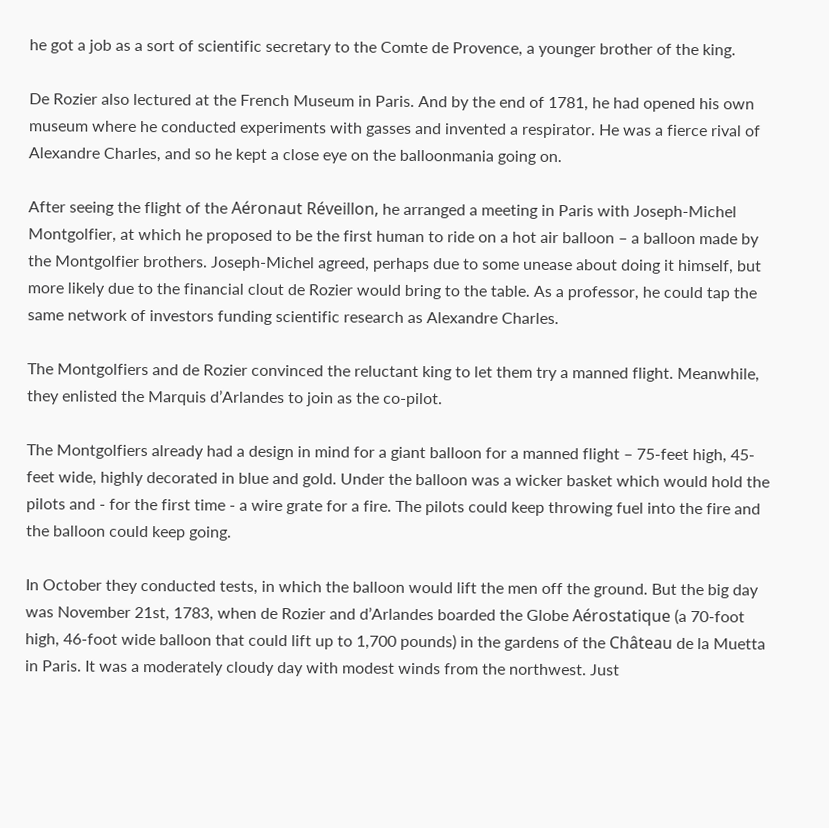he got a job as a sort of scientific secretary to the Comte de Provence, a younger brother of the king.

De Rozier also lectured at the French Museum in Paris. And by the end of 1781, he had opened his own museum where he conducted experiments with gasses and invented a respirator. He was a fierce rival of Alexandre Charles, and so he kept a close eye on the balloonmania going on.

After seeing the flight of the Aéronaut Réveillon, he arranged a meeting in Paris with Joseph-Michel Montgolfier, at which he proposed to be the first human to ride on a hot air balloon – a balloon made by the Montgolfier brothers. Joseph-Michel agreed, perhaps due to some unease about doing it himself, but more likely due to the financial clout de Rozier would bring to the table. As a professor, he could tap the same network of investors funding scientific research as Alexandre Charles.

The Montgolfiers and de Rozier convinced the reluctant king to let them try a manned flight. Meanwhile, they enlisted the Marquis d’Arlandes to join as the co-pilot.

The Montgolfiers already had a design in mind for a giant balloon for a manned flight – 75-feet high, 45-feet wide, highly decorated in blue and gold. Under the balloon was a wicker basket which would hold the pilots and - for the first time - a wire grate for a fire. The pilots could keep throwing fuel into the fire and the balloon could keep going.

In October they conducted tests, in which the balloon would lift the men off the ground. But the big day was November 21st, 1783, when de Rozier and d’Arlandes boarded the Globe Aérostatique (a 70-foot high, 46-foot wide balloon that could lift up to 1,700 pounds) in the gardens of the Château de la Muetta in Paris. It was a moderately cloudy day with modest winds from the northwest. Just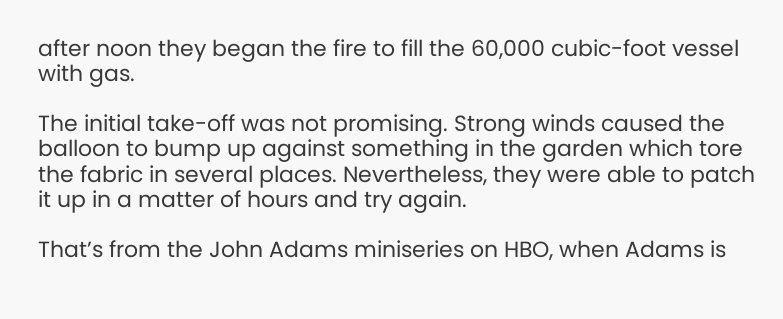after noon they began the fire to fill the 60,000 cubic-foot vessel with gas.

The initial take-off was not promising. Strong winds caused the balloon to bump up against something in the garden which tore the fabric in several places. Nevertheless, they were able to patch it up in a matter of hours and try again.

That’s from the John Adams miniseries on HBO, when Adams is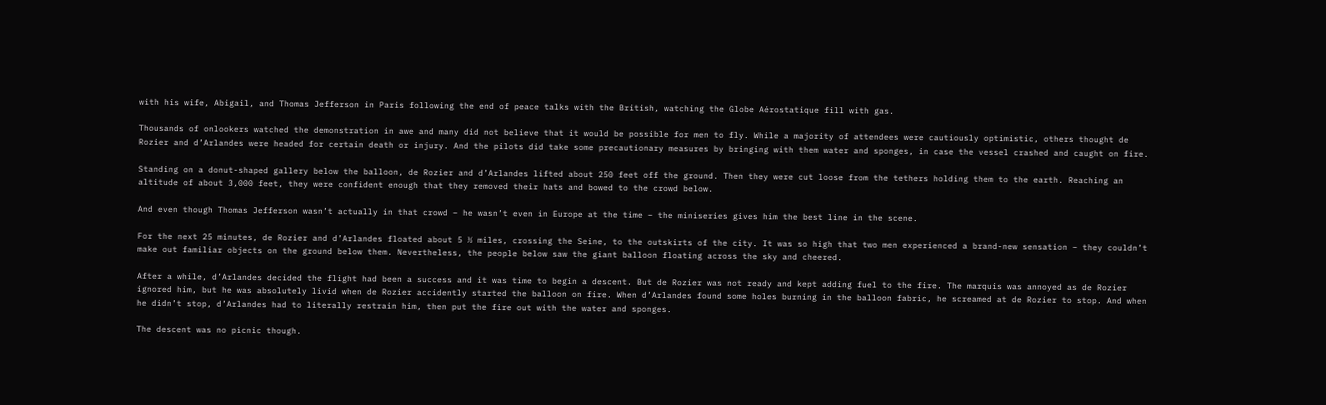with his wife, Abigail, and Thomas Jefferson in Paris following the end of peace talks with the British, watching the Globe Aérostatique fill with gas.

Thousands of onlookers watched the demonstration in awe and many did not believe that it would be possible for men to fly. While a majority of attendees were cautiously optimistic, others thought de Rozier and d’Arlandes were headed for certain death or injury. And the pilots did take some precautionary measures by bringing with them water and sponges, in case the vessel crashed and caught on fire.

Standing on a donut-shaped gallery below the balloon, de Rozier and d’Arlandes lifted about 250 feet off the ground. Then they were cut loose from the tethers holding them to the earth. Reaching an altitude of about 3,000 feet, they were confident enough that they removed their hats and bowed to the crowd below.

And even though Thomas Jefferson wasn’t actually in that crowd – he wasn’t even in Europe at the time – the miniseries gives him the best line in the scene.

For the next 25 minutes, de Rozier and d’Arlandes floated about 5 ½ miles, crossing the Seine, to the outskirts of the city. It was so high that two men experienced a brand-new sensation – they couldn’t make out familiar objects on the ground below them. Nevertheless, the people below saw the giant balloon floating across the sky and cheered.

After a while, d’Arlandes decided the flight had been a success and it was time to begin a descent. But de Rozier was not ready and kept adding fuel to the fire. The marquis was annoyed as de Rozier ignored him, but he was absolutely livid when de Rozier accidently started the balloon on fire. When d’Arlandes found some holes burning in the balloon fabric, he screamed at de Rozier to stop. And when he didn’t stop, d’Arlandes had to literally restrain him, then put the fire out with the water and sponges.

The descent was no picnic though.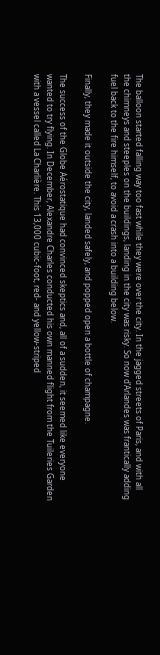The balloon started falling way too fast while they were over the city. In the jagged streets of Paris, and with all the chimneys and steeples on the buildings, landing in the city was risky. So now d’Arlandes was frantically adding fuel back to the fire himself, to avoid a crash into a building below.

Finally, they made it outside the city, landed safely, and popped open a bottle of champagne.

The success of the Globe Aérostatique had convinced skeptics and, all of a sudden, it seemed like everyone wanted to try flying. In December, Alexandre Charles conducted his own manned flight from the Tuileries Garden with a vessel called La Charlière. This 13,000 cubic-foot, red- and yellow-striped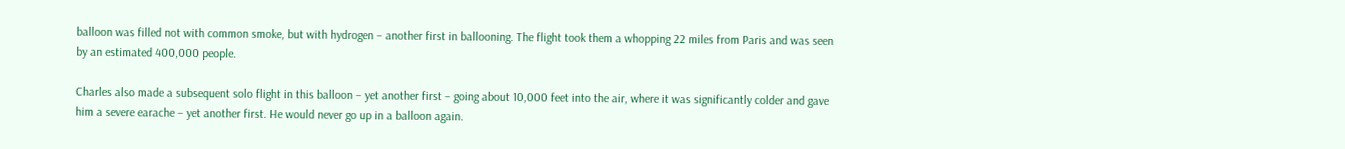balloon was filled not with common smoke, but with hydrogen – another first in ballooning. The flight took them a whopping 22 miles from Paris and was seen by an estimated 400,000 people.

Charles also made a subsequent solo flight in this balloon – yet another first – going about 10,000 feet into the air, where it was significantly colder and gave him a severe earache – yet another first. He would never go up in a balloon again.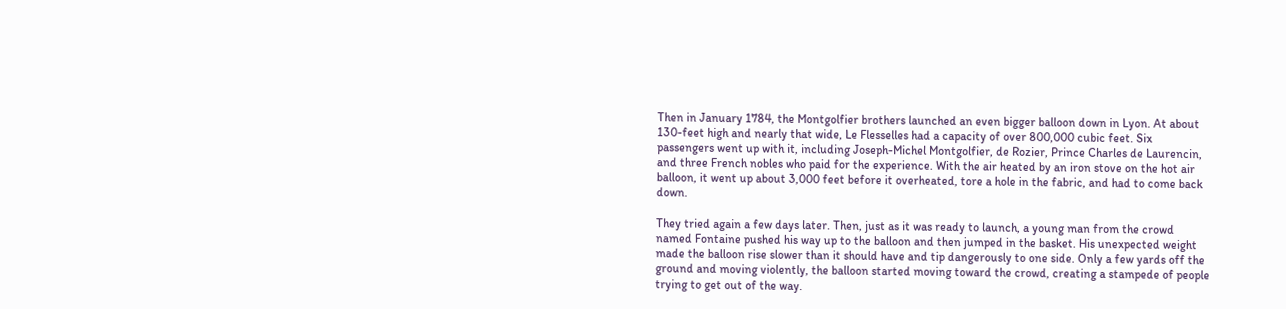Then in January 1784, the Montgolfier brothers launched an even bigger balloon down in Lyon. At about 130-feet high and nearly that wide, Le Flesselles had a capacity of over 800,000 cubic feet. Six passengers went up with it, including Joseph-Michel Montgolfier, de Rozier, Prince Charles de Laurencin, and three French nobles who paid for the experience. With the air heated by an iron stove on the hot air balloon, it went up about 3,000 feet before it overheated, tore a hole in the fabric, and had to come back down.

They tried again a few days later. Then, just as it was ready to launch, a young man from the crowd named Fontaine pushed his way up to the balloon and then jumped in the basket. His unexpected weight made the balloon rise slower than it should have and tip dangerously to one side. Only a few yards off the ground and moving violently, the balloon started moving toward the crowd, creating a stampede of people trying to get out of the way.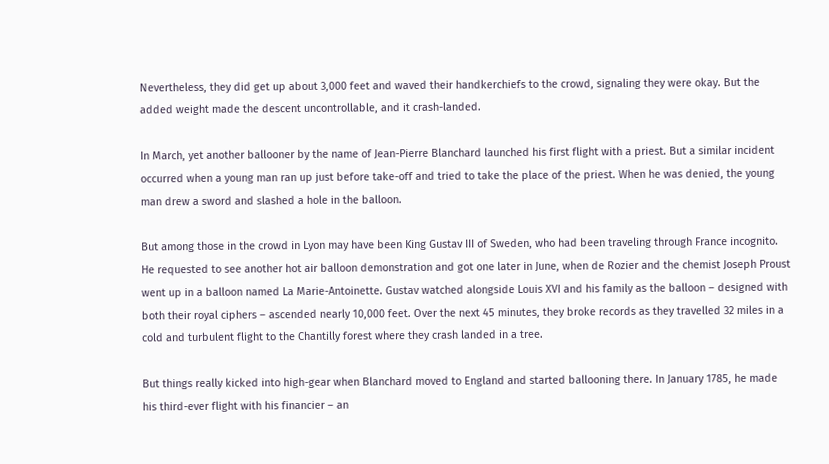Nevertheless, they did get up about 3,000 feet and waved their handkerchiefs to the crowd, signaling they were okay. But the added weight made the descent uncontrollable, and it crash-landed.

In March, yet another ballooner by the name of Jean-Pierre Blanchard launched his first flight with a priest. But a similar incident occurred when a young man ran up just before take-off and tried to take the place of the priest. When he was denied, the young man drew a sword and slashed a hole in the balloon.

But among those in the crowd in Lyon may have been King Gustav III of Sweden, who had been traveling through France incognito. He requested to see another hot air balloon demonstration and got one later in June, when de Rozier and the chemist Joseph Proust went up in a balloon named La Marie-Antoinette. Gustav watched alongside Louis XVI and his family as the balloon – designed with both their royal ciphers – ascended nearly 10,000 feet. Over the next 45 minutes, they broke records as they travelled 32 miles in a cold and turbulent flight to the Chantilly forest where they crash landed in a tree.

But things really kicked into high-gear when Blanchard moved to England and started ballooning there. In January 1785, he made his third-ever flight with his financier – an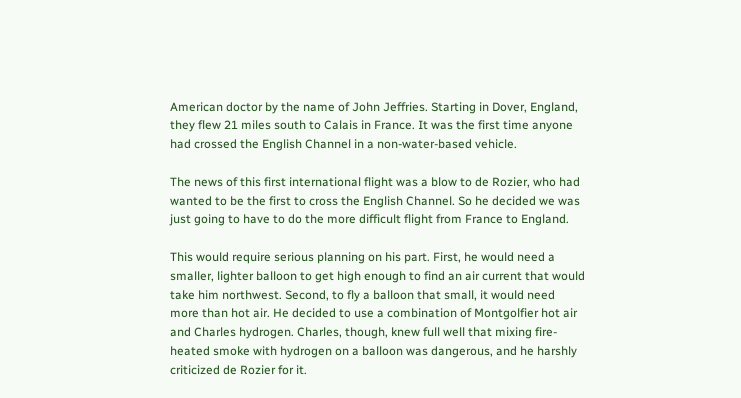American doctor by the name of John Jeffries. Starting in Dover, England, they flew 21 miles south to Calais in France. It was the first time anyone had crossed the English Channel in a non-water-based vehicle.

The news of this first international flight was a blow to de Rozier, who had wanted to be the first to cross the English Channel. So he decided we was just going to have to do the more difficult flight from France to England.

This would require serious planning on his part. First, he would need a smaller, lighter balloon to get high enough to find an air current that would take him northwest. Second, to fly a balloon that small, it would need more than hot air. He decided to use a combination of Montgolfier hot air and Charles hydrogen. Charles, though, knew full well that mixing fire-heated smoke with hydrogen on a balloon was dangerous, and he harshly criticized de Rozier for it.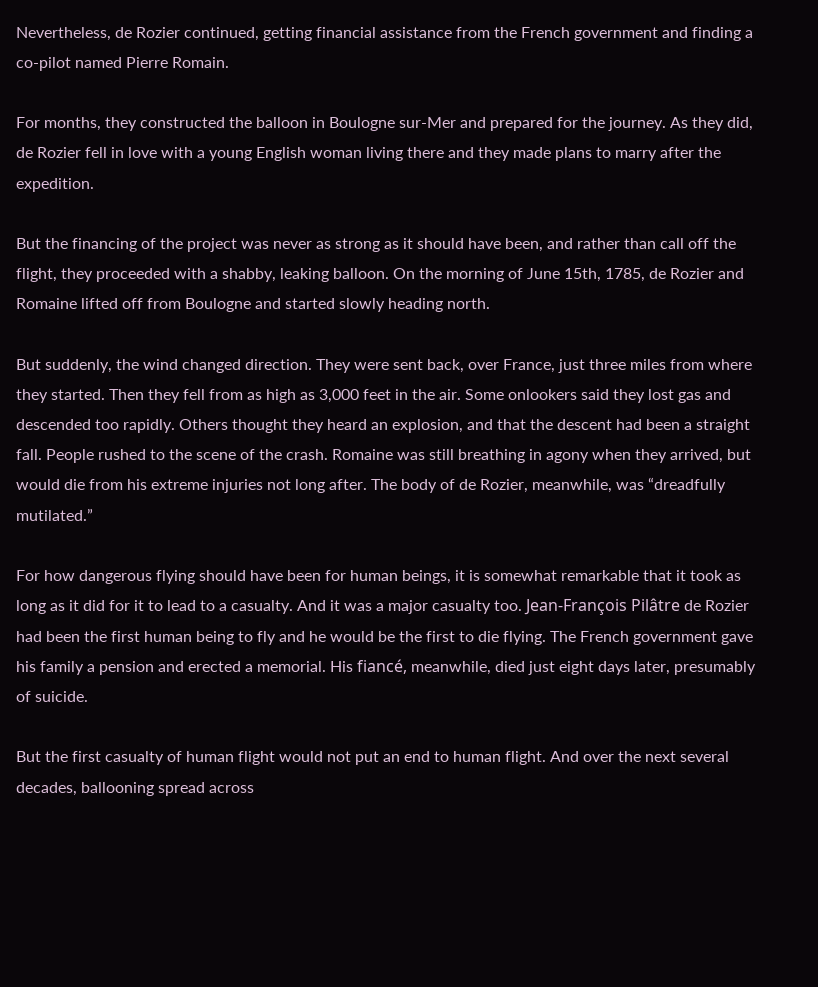Nevertheless, de Rozier continued, getting financial assistance from the French government and finding a co-pilot named Pierre Romain.

For months, they constructed the balloon in Boulogne sur-Mer and prepared for the journey. As they did, de Rozier fell in love with a young English woman living there and they made plans to marry after the expedition.

But the financing of the project was never as strong as it should have been, and rather than call off the flight, they proceeded with a shabby, leaking balloon. On the morning of June 15th, 1785, de Rozier and Romaine lifted off from Boulogne and started slowly heading north.

But suddenly, the wind changed direction. They were sent back, over France, just three miles from where they started. Then they fell from as high as 3,000 feet in the air. Some onlookers said they lost gas and descended too rapidly. Others thought they heard an explosion, and that the descent had been a straight fall. People rushed to the scene of the crash. Romaine was still breathing in agony when they arrived, but would die from his extreme injuries not long after. The body of de Rozier, meanwhile, was “dreadfully mutilated.”

For how dangerous flying should have been for human beings, it is somewhat remarkable that it took as long as it did for it to lead to a casualty. And it was a major casualty too. Jean-François Pilâtre de Rozier had been the first human being to fly and he would be the first to die flying. The French government gave his family a pension and erected a memorial. His fiancé, meanwhile, died just eight days later, presumably of suicide.

But the first casualty of human flight would not put an end to human flight. And over the next several decades, ballooning spread across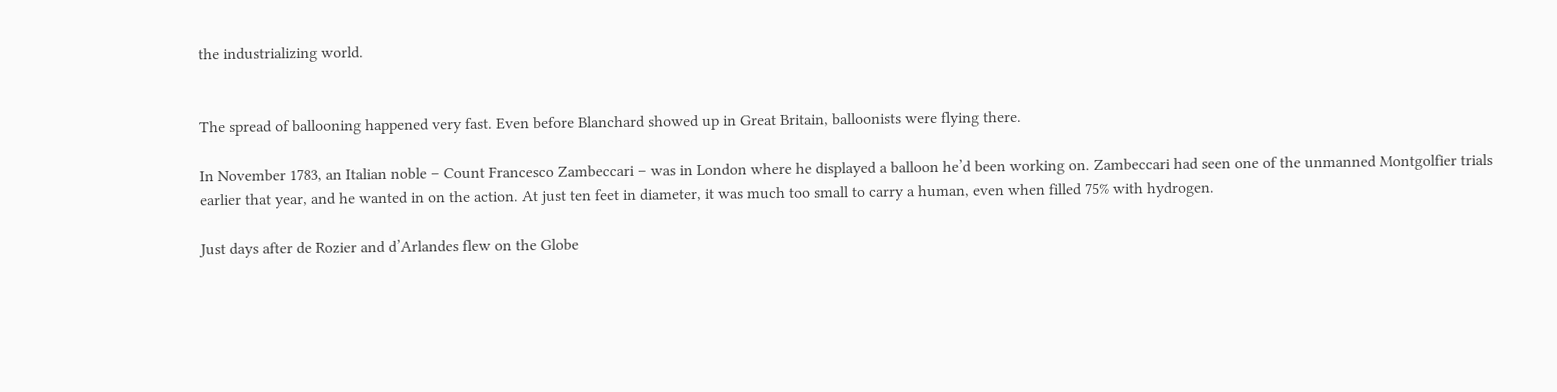the industrializing world.


The spread of ballooning happened very fast. Even before Blanchard showed up in Great Britain, balloonists were flying there.

In November 1783, an Italian noble – Count Francesco Zambeccari – was in London where he displayed a balloon he’d been working on. Zambeccari had seen one of the unmanned Montgolfier trials earlier that year, and he wanted in on the action. At just ten feet in diameter, it was much too small to carry a human, even when filled 75% with hydrogen.

Just days after de Rozier and d’Arlandes flew on the Globe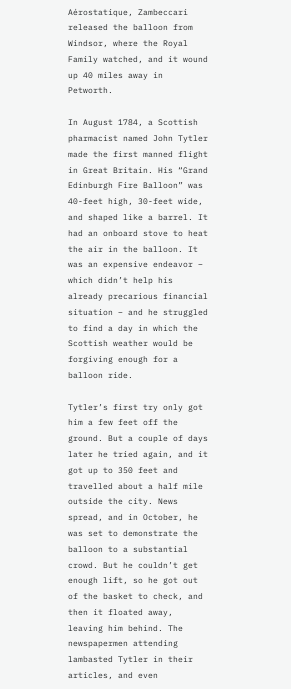Aérostatique, Zambeccari released the balloon from Windsor, where the Royal Family watched, and it wound up 40 miles away in Petworth.

In August 1784, a Scottish pharmacist named John Tytler made the first manned flight in Great Britain. His “Grand Edinburgh Fire Balloon” was 40-feet high, 30-feet wide, and shaped like a barrel. It had an onboard stove to heat the air in the balloon. It was an expensive endeavor – which didn’t help his already precarious financial situation – and he struggled to find a day in which the Scottish weather would be forgiving enough for a balloon ride.

Tytler’s first try only got him a few feet off the ground. But a couple of days later he tried again, and it got up to 350 feet and travelled about a half mile outside the city. News spread, and in October, he was set to demonstrate the balloon to a substantial crowd. But he couldn’t get enough lift, so he got out of the basket to check, and then it floated away, leaving him behind. The newspapermen attending lambasted Tytler in their articles, and even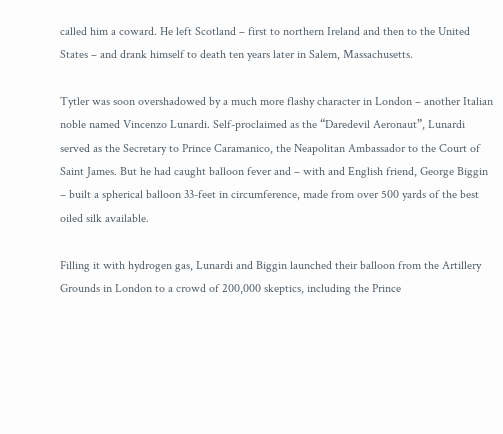called him a coward. He left Scotland – first to northern Ireland and then to the United States – and drank himself to death ten years later in Salem, Massachusetts.

Tytler was soon overshadowed by a much more flashy character in London – another Italian noble named Vincenzo Lunardi. Self-proclaimed as the “Daredevil Aeronaut”, Lunardi served as the Secretary to Prince Caramanico, the Neapolitan Ambassador to the Court of Saint James. But he had caught balloon fever and – with and English friend, George Biggin – built a spherical balloon 33-feet in circumference, made from over 500 yards of the best oiled silk available.

Filling it with hydrogen gas, Lunardi and Biggin launched their balloon from the Artillery Grounds in London to a crowd of 200,000 skeptics, including the Prince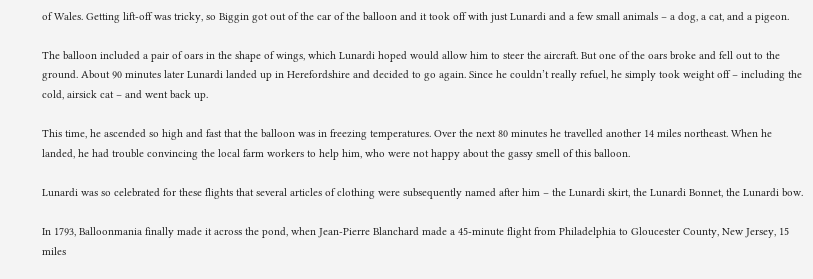of Wales. Getting lift-off was tricky, so Biggin got out of the car of the balloon and it took off with just Lunardi and a few small animals – a dog, a cat, and a pigeon.

The balloon included a pair of oars in the shape of wings, which Lunardi hoped would allow him to steer the aircraft. But one of the oars broke and fell out to the ground. About 90 minutes later Lunardi landed up in Herefordshire and decided to go again. Since he couldn’t really refuel, he simply took weight off – including the cold, airsick cat – and went back up.

This time, he ascended so high and fast that the balloon was in freezing temperatures. Over the next 80 minutes he travelled another 14 miles northeast. When he landed, he had trouble convincing the local farm workers to help him, who were not happy about the gassy smell of this balloon.

Lunardi was so celebrated for these flights that several articles of clothing were subsequently named after him – the Lunardi skirt, the Lunardi Bonnet, the Lunardi bow.

In 1793, Balloonmania finally made it across the pond, when Jean-Pierre Blanchard made a 45-minute flight from Philadelphia to Gloucester County, New Jersey, 15 miles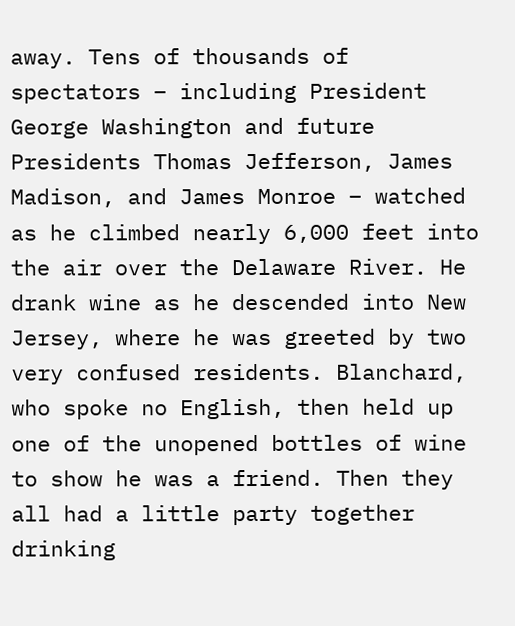away. Tens of thousands of spectators – including President George Washington and future Presidents Thomas Jefferson, James Madison, and James Monroe – watched as he climbed nearly 6,000 feet into the air over the Delaware River. He drank wine as he descended into New Jersey, where he was greeted by two very confused residents. Blanchard, who spoke no English, then held up one of the unopened bottles of wine to show he was a friend. Then they all had a little party together drinking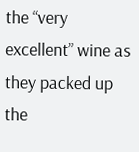the “very excellent” wine as they packed up the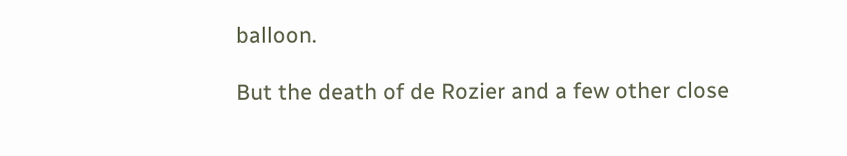balloon.

But the death of de Rozier and a few other close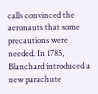calls convinced the aeronauts that some precautions were needed. In 1785, Blanchard introduced a new parachute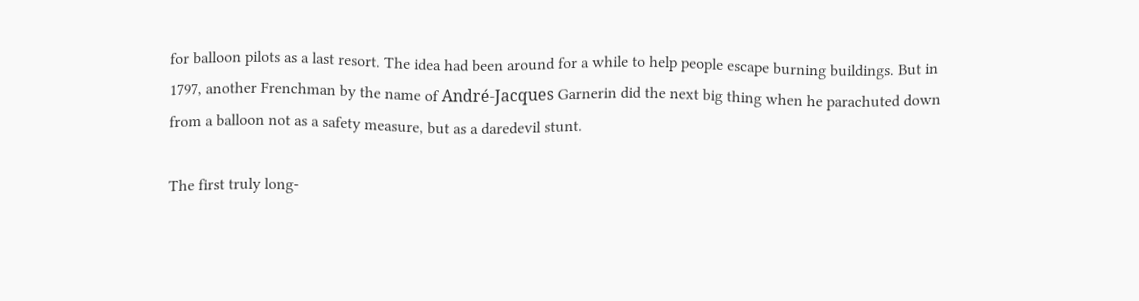for balloon pilots as a last resort. The idea had been around for a while to help people escape burning buildings. But in 1797, another Frenchman by the name of André-Jacques Garnerin did the next big thing when he parachuted down from a balloon not as a safety measure, but as a daredevil stunt.

The first truly long-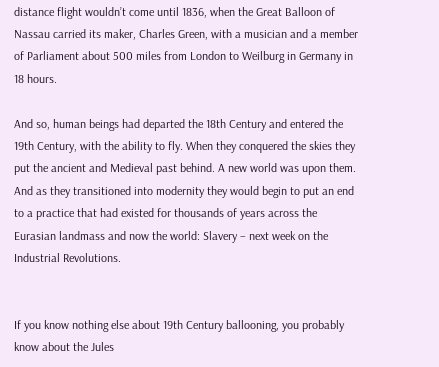distance flight wouldn’t come until 1836, when the Great Balloon of Nassau carried its maker, Charles Green, with a musician and a member of Parliament about 500 miles from London to Weilburg in Germany in 18 hours.

And so, human beings had departed the 18th Century and entered the 19th Century, with the ability to fly. When they conquered the skies they put the ancient and Medieval past behind. A new world was upon them. And as they transitioned into modernity they would begin to put an end to a practice that had existed for thousands of years across the Eurasian landmass and now the world: Slavery – next week on the Industrial Revolutions.


If you know nothing else about 19th Century ballooning, you probably know about the Jules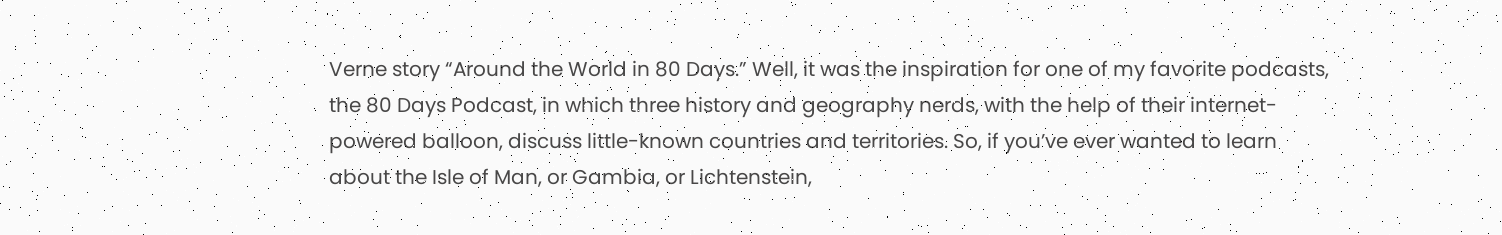Verne story “Around the World in 80 Days.” Well, it was the inspiration for one of my favorite podcasts, the 80 Days Podcast, in which three history and geography nerds, with the help of their internet-powered balloon, discuss little-known countries and territories. So, if you’ve ever wanted to learn about the Isle of Man, or Gambia, or Lichtenstein,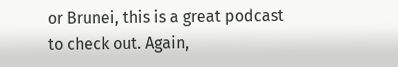or Brunei, this is a great podcast to check out. Again,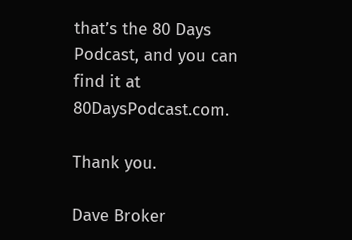that’s the 80 Days Podcast, and you can find it at 80DaysPodcast.com.

Thank you.

Dave Broker